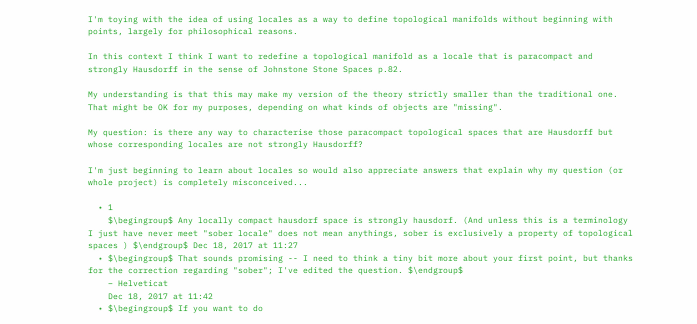I'm toying with the idea of using locales as a way to define topological manifolds without beginning with points, largely for philosophical reasons.

In this context I think I want to redefine a topological manifold as a locale that is paracompact and strongly Hausdorff in the sense of Johnstone Stone Spaces p.82.

My understanding is that this may make my version of the theory strictly smaller than the traditional one. That might be OK for my purposes, depending on what kinds of objects are "missing".

My question: is there any way to characterise those paracompact topological spaces that are Hausdorff but whose corresponding locales are not strongly Hausdorff?

I'm just beginning to learn about locales so would also appreciate answers that explain why my question (or whole project) is completely misconceived...

  • 1
    $\begingroup$ Any locally compact hausdorf space is strongly hausdorf. (And unless this is a terminology I just have never meet "sober locale" does not mean anythings, sober is exclusively a property of topological spaces ) $\endgroup$ Dec 18, 2017 at 11:27
  • $\begingroup$ That sounds promising -- I need to think a tiny bit more about your first point, but thanks for the correction regarding "sober"; I've edited the question. $\endgroup$
    – Helveticat
    Dec 18, 2017 at 11:42
  • $\begingroup$ If you want to do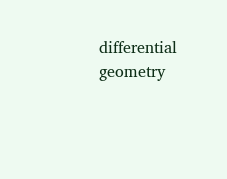differential geometry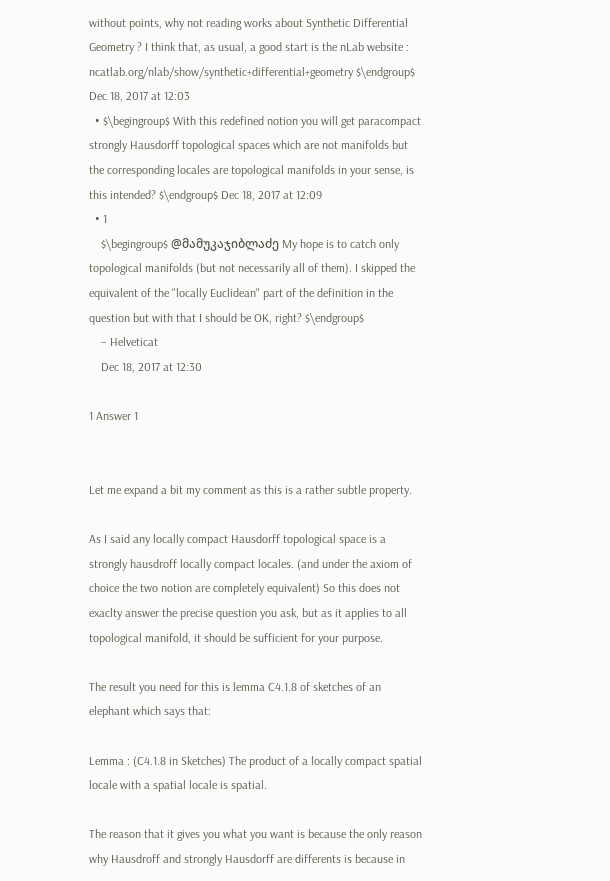without points, why not reading works about Synthetic Differential Geometry ? I think that, as usual, a good start is the nLab website : ncatlab.org/nlab/show/synthetic+differential+geometry $\endgroup$ Dec 18, 2017 at 12:03
  • $\begingroup$ With this redefined notion you will get paracompact strongly Hausdorff topological spaces which are not manifolds but the corresponding locales are topological manifolds in your sense, is this intended? $\endgroup$ Dec 18, 2017 at 12:09
  • 1
    $\begingroup$ @მამუკაჯიბლაძე My hope is to catch only topological manifolds (but not necessarily all of them). I skipped the equivalent of the "locally Euclidean" part of the definition in the question but with that I should be OK, right? $\endgroup$
    – Helveticat
    Dec 18, 2017 at 12:30

1 Answer 1


Let me expand a bit my comment as this is a rather subtle property.

As I said any locally compact Hausdorff topological space is a strongly hausdroff locally compact locales. (and under the axiom of choice the two notion are completely equivalent) So this does not exaclty answer the precise question you ask, but as it applies to all topological manifold, it should be sufficient for your purpose.

The result you need for this is lemma C4.1.8 of sketches of an elephant which says that:

Lemma : (C4.1.8 in Sketches) The product of a locally compact spatial locale with a spatial locale is spatial.

The reason that it gives you what you want is because the only reason why Hausdroff and strongly Hausdorff are differents is because in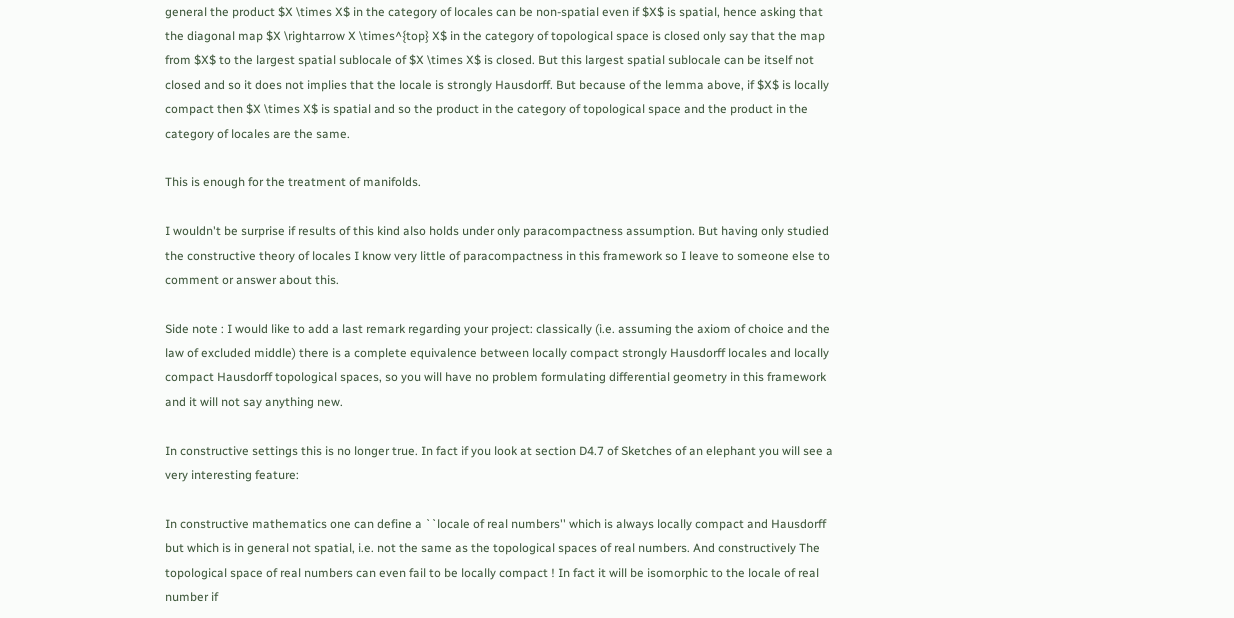general the product $X \times X$ in the category of locales can be non-spatial even if $X$ is spatial, hence asking that the diagonal map $X \rightarrow X \times^{top} X$ in the category of topological space is closed only say that the map from $X$ to the largest spatial sublocale of $X \times X$ is closed. But this largest spatial sublocale can be itself not closed and so it does not implies that the locale is strongly Hausdorff. But because of the lemma above, if $X$ is locally compact then $X \times X$ is spatial and so the product in the category of topological space and the product in the category of locales are the same.

This is enough for the treatment of manifolds.

I wouldn't be surprise if results of this kind also holds under only paracompactness assumption. But having only studied the constructive theory of locales I know very little of paracompactness in this framework so I leave to someone else to comment or answer about this.

Side note : I would like to add a last remark regarding your project: classically (i.e. assuming the axiom of choice and the law of excluded middle) there is a complete equivalence between locally compact strongly Hausdorff locales and locally compact Hausdorff topological spaces, so you will have no problem formulating differential geometry in this framework and it will not say anything new.

In constructive settings this is no longer true. In fact if you look at section D4.7 of Sketches of an elephant you will see a very interesting feature:

In constructive mathematics one can define a ``locale of real numbers'' which is always locally compact and Hausdorff but which is in general not spatial, i.e. not the same as the topological spaces of real numbers. And constructively The topological space of real numbers can even fail to be locally compact ! In fact it will be isomorphic to the locale of real number if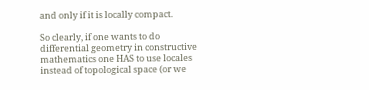and only if it is locally compact.

So clearly, if one wants to do differential geometry in constructive mathematics one HAS to use locales instead of topological space (or we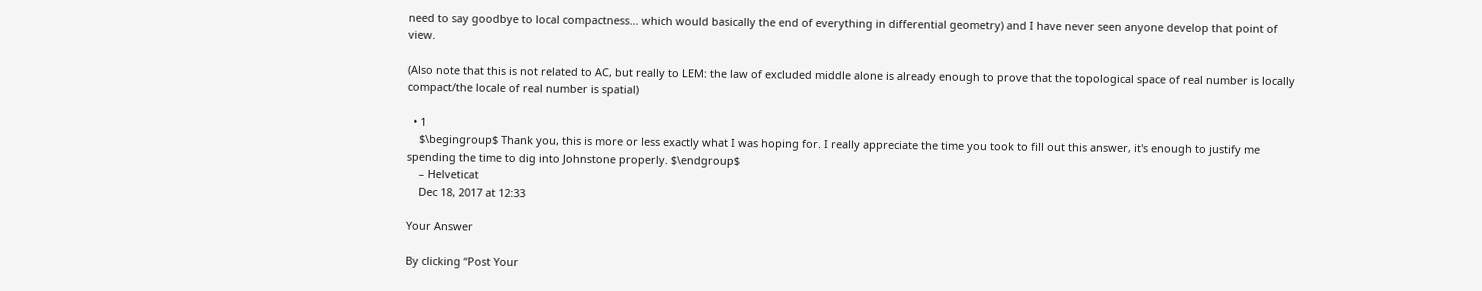need to say goodbye to local compactness... which would basically the end of everything in differential geometry) and I have never seen anyone develop that point of view.

(Also note that this is not related to AC, but really to LEM: the law of excluded middle alone is already enough to prove that the topological space of real number is locally compact/the locale of real number is spatial)

  • 1
    $\begingroup$ Thank you, this is more or less exactly what I was hoping for. I really appreciate the time you took to fill out this answer, it's enough to justify me spending the time to dig into Johnstone properly. $\endgroup$
    – Helveticat
    Dec 18, 2017 at 12:33

Your Answer

By clicking “Post Your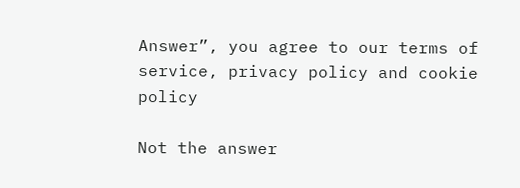Answer”, you agree to our terms of service, privacy policy and cookie policy

Not the answer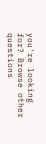you're looking for? Browse other questions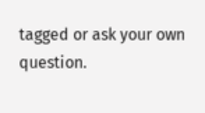tagged or ask your own question.